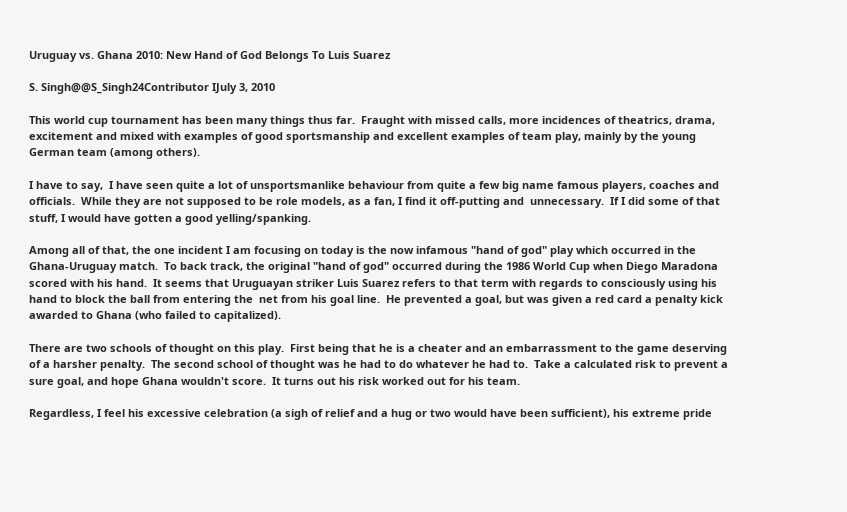Uruguay vs. Ghana 2010: New Hand of God Belongs To Luis Suarez

S. Singh@@S_Singh24Contributor IJuly 3, 2010

This world cup tournament has been many things thus far.  Fraught with missed calls, more incidences of theatrics, drama, excitement and mixed with examples of good sportsmanship and excellent examples of team play, mainly by the young German team (among others).

I have to say,  I have seen quite a lot of unsportsmanlike behaviour from quite a few big name famous players, coaches and officials.  While they are not supposed to be role models, as a fan, I find it off-putting and  unnecessary.  If I did some of that stuff, I would have gotten a good yelling/spanking.

Among all of that, the one incident I am focusing on today is the now infamous "hand of god" play which occurred in the Ghana-Uruguay match.  To back track, the original "hand of god" occurred during the 1986 World Cup when Diego Maradona scored with his hand.  It seems that Uruguayan striker Luis Suarez refers to that term with regards to consciously using his hand to block the ball from entering the  net from his goal line.  He prevented a goal, but was given a red card a penalty kick awarded to Ghana (who failed to capitalized).

There are two schools of thought on this play.  First being that he is a cheater and an embarrassment to the game deserving of a harsher penalty.  The second school of thought was he had to do whatever he had to.  Take a calculated risk to prevent a sure goal, and hope Ghana wouldn't score.  It turns out his risk worked out for his team.

Regardless, I feel his excessive celebration (a sigh of relief and a hug or two would have been sufficient), his extreme pride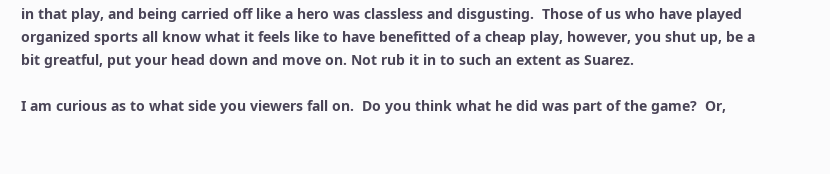in that play, and being carried off like a hero was classless and disgusting.  Those of us who have played organized sports all know what it feels like to have benefitted of a cheap play, however, you shut up, be a bit greatful, put your head down and move on. Not rub it in to such an extent as Suarez.

I am curious as to what side you viewers fall on.  Do you think what he did was part of the game?  Or,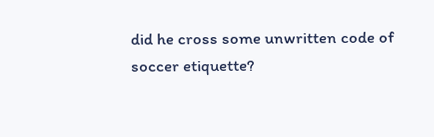did he cross some unwritten code of soccer etiquette?